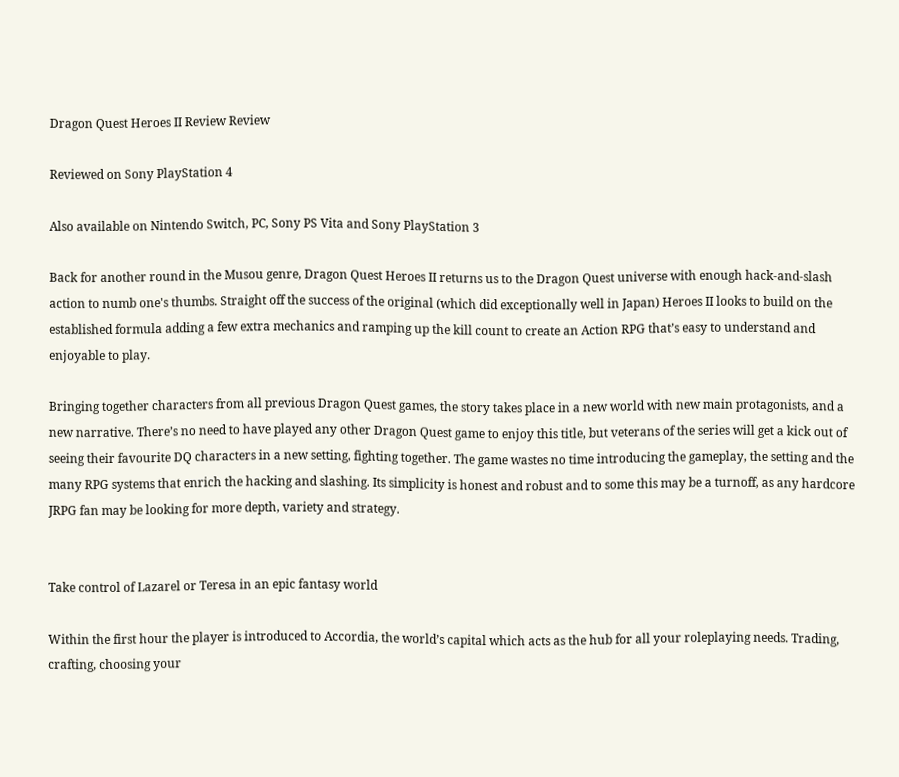Dragon Quest Heroes II Review Review

Reviewed on Sony PlayStation 4

Also available on Nintendo Switch, PC, Sony PS Vita and Sony PlayStation 3

Back for another round in the Musou genre, Dragon Quest Heroes II returns us to the Dragon Quest universe with enough hack-and-slash action to numb one's thumbs. Straight off the success of the original (which did exceptionally well in Japan) Heroes II looks to build on the established formula adding a few extra mechanics and ramping up the kill count to create an Action RPG that’s easy to understand and enjoyable to play.

Bringing together characters from all previous Dragon Quest games, the story takes place in a new world with new main protagonists, and a new narrative. There’s no need to have played any other Dragon Quest game to enjoy this title, but veterans of the series will get a kick out of seeing their favourite DQ characters in a new setting, fighting together. The game wastes no time introducing the gameplay, the setting and the many RPG systems that enrich the hacking and slashing. Its simplicity is honest and robust and to some this may be a turnoff, as any hardcore JRPG fan may be looking for more depth, variety and strategy.


Take control of Lazarel or Teresa in an epic fantasy world

Within the first hour the player is introduced to Accordia, the world’s capital which acts as the hub for all your roleplaying needs. Trading, crafting, choosing your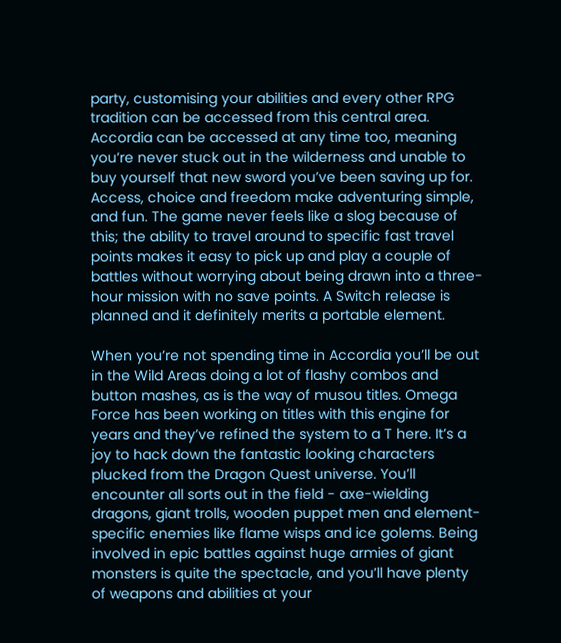party, customising your abilities and every other RPG tradition can be accessed from this central area. Accordia can be accessed at any time too, meaning you’re never stuck out in the wilderness and unable to buy yourself that new sword you’ve been saving up for. Access, choice and freedom make adventuring simple, and fun. The game never feels like a slog because of this; the ability to travel around to specific fast travel points makes it easy to pick up and play a couple of battles without worrying about being drawn into a three-hour mission with no save points. A Switch release is planned and it definitely merits a portable element.

When you’re not spending time in Accordia you’ll be out in the Wild Areas doing a lot of flashy combos and button mashes, as is the way of musou titles. Omega Force has been working on titles with this engine for years and they’ve refined the system to a T here. It’s a joy to hack down the fantastic looking characters plucked from the Dragon Quest universe. You’ll encounter all sorts out in the field - axe-wielding dragons, giant trolls, wooden puppet men and element-specific enemies like flame wisps and ice golems. Being involved in epic battles against huge armies of giant monsters is quite the spectacle, and you’ll have plenty of weapons and abilities at your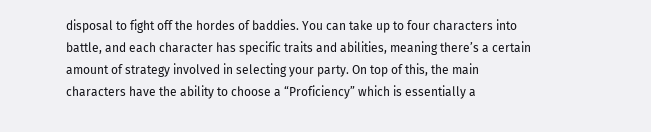disposal to fight off the hordes of baddies. You can take up to four characters into battle, and each character has specific traits and abilities, meaning there’s a certain amount of strategy involved in selecting your party. On top of this, the main characters have the ability to choose a “Proficiency” which is essentially a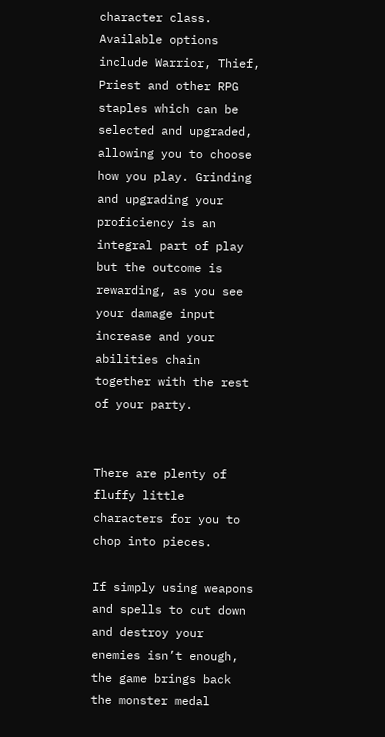character class. Available options include Warrior, Thief, Priest and other RPG staples which can be selected and upgraded, allowing you to choose how you play. Grinding and upgrading your proficiency is an integral part of play but the outcome is rewarding, as you see your damage input increase and your abilities chain together with the rest of your party.


There are plenty of fluffy little characters for you to chop into pieces.

If simply using weapons and spells to cut down and destroy your enemies isn’t enough, the game brings back the monster medal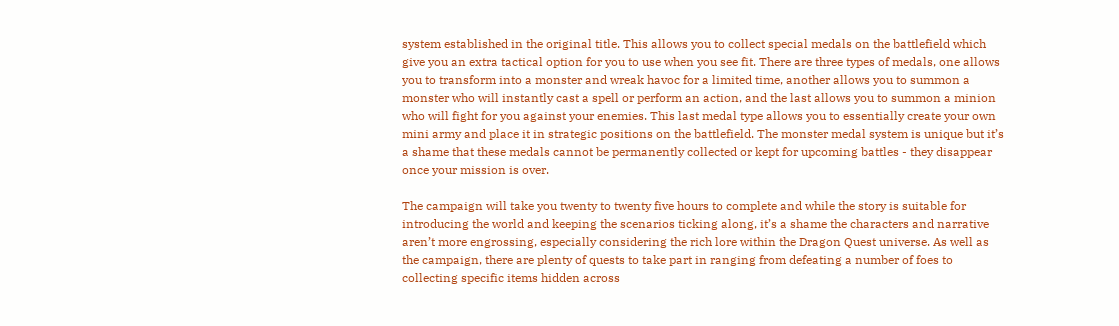system established in the original title. This allows you to collect special medals on the battlefield which give you an extra tactical option for you to use when you see fit. There are three types of medals, one allows you to transform into a monster and wreak havoc for a limited time, another allows you to summon a monster who will instantly cast a spell or perform an action, and the last allows you to summon a minion who will fight for you against your enemies. This last medal type allows you to essentially create your own mini army and place it in strategic positions on the battlefield. The monster medal system is unique but it’s a shame that these medals cannot be permanently collected or kept for upcoming battles - they disappear once your mission is over.

The campaign will take you twenty to twenty five hours to complete and while the story is suitable for introducing the world and keeping the scenarios ticking along, it’s a shame the characters and narrative aren’t more engrossing, especially considering the rich lore within the Dragon Quest universe. As well as the campaign, there are plenty of quests to take part in ranging from defeating a number of foes to collecting specific items hidden across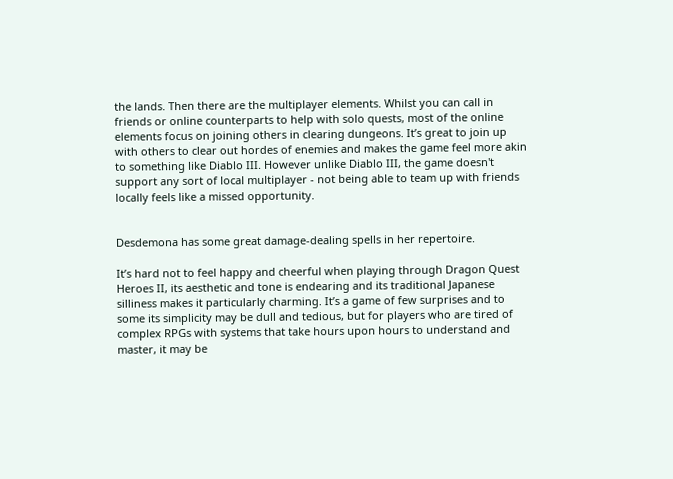the lands. Then there are the multiplayer elements. Whilst you can call in friends or online counterparts to help with solo quests, most of the online elements focus on joining others in clearing dungeons. It’s great to join up with others to clear out hordes of enemies and makes the game feel more akin to something like Diablo III. However unlike Diablo III, the game doesn't support any sort of local multiplayer - not being able to team up with friends locally feels like a missed opportunity.


Desdemona has some great damage-dealing spells in her repertoire.

It’s hard not to feel happy and cheerful when playing through Dragon Quest Heroes II, its aesthetic and tone is endearing and its traditional Japanese silliness makes it particularly charming. It’s a game of few surprises and to some its simplicity may be dull and tedious, but for players who are tired of complex RPGs with systems that take hours upon hours to understand and master, it may be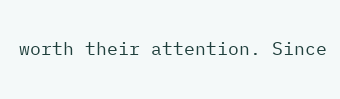worth their attention. Since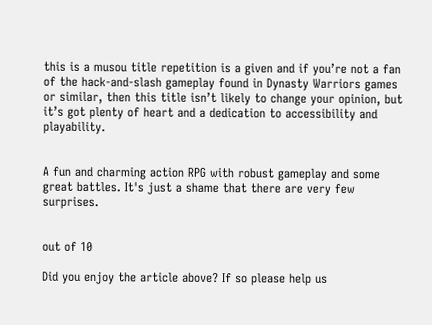this is a musou title repetition is a given and if you’re not a fan of the hack-and-slash gameplay found in Dynasty Warriors games or similar, then this title isn’t likely to change your opinion, but it’s got plenty of heart and a dedication to accessibility and playability.


A fun and charming action RPG with robust gameplay and some great battles. It's just a shame that there are very few surprises.


out of 10

Did you enjoy the article above? If so please help us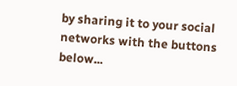by sharing it to your social networks with the buttons below...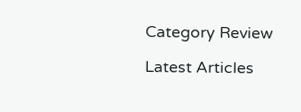Category Review

Latest Articles